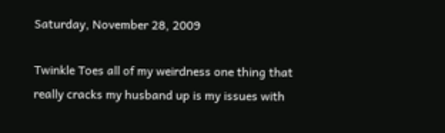Saturday, November 28, 2009

Twinkle Toes all of my weirdness one thing that really cracks my husband up is my issues with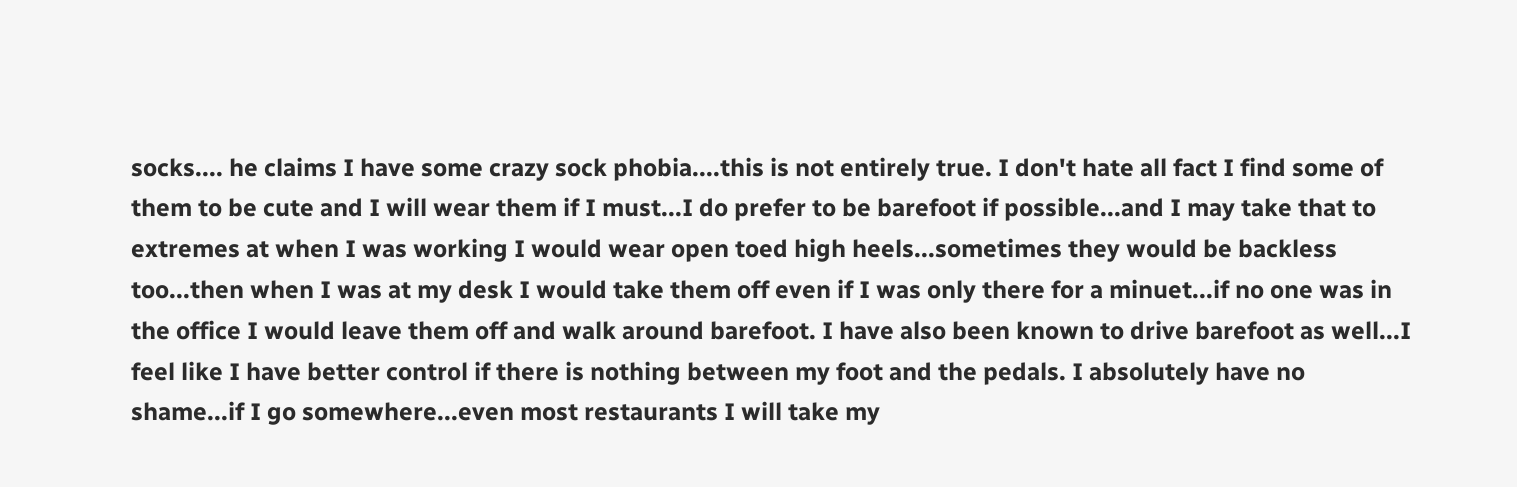socks.... he claims I have some crazy sock phobia....this is not entirely true. I don't hate all fact I find some of them to be cute and I will wear them if I must...I do prefer to be barefoot if possible...and I may take that to extremes at when I was working I would wear open toed high heels...sometimes they would be backless too...then when I was at my desk I would take them off even if I was only there for a minuet...if no one was in the office I would leave them off and walk around barefoot. I have also been known to drive barefoot as well...I feel like I have better control if there is nothing between my foot and the pedals. I absolutely have no shame...if I go somewhere...even most restaurants I will take my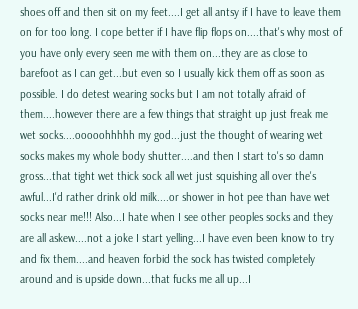shoes off and then sit on my feet....I get all antsy if I have to leave them on for too long. I cope better if I have flip flops on....that's why most of you have only every seen me with them on...they are as close to barefoot as I can get...but even so I usually kick them off as soon as possible. I do detest wearing socks but I am not totally afraid of them....however there are a few things that straight up just freak me wet socks....ooooohhhhh my god...just the thought of wearing wet socks makes my whole body shutter....and then I start to's so damn gross...that tight wet thick sock all wet just squishing all over the's awful...I'd rather drink old milk....or shower in hot pee than have wet socks near me!!! Also...I hate when I see other peoples socks and they are all askew....not a joke I start yelling...I have even been know to try and fix them....and heaven forbid the sock has twisted completely around and is upside down...that fucks me all up...I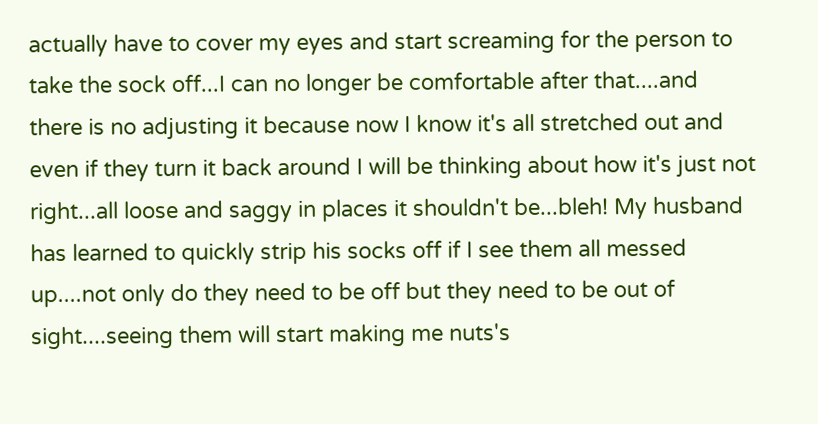actually have to cover my eyes and start screaming for the person to take the sock off...I can no longer be comfortable after that....and there is no adjusting it because now I know it's all stretched out and even if they turn it back around I will be thinking about how it's just not right...all loose and saggy in places it shouldn't be...bleh! My husband has learned to quickly strip his socks off if I see them all messed up....not only do they need to be off but they need to be out of sight....seeing them will start making me nuts's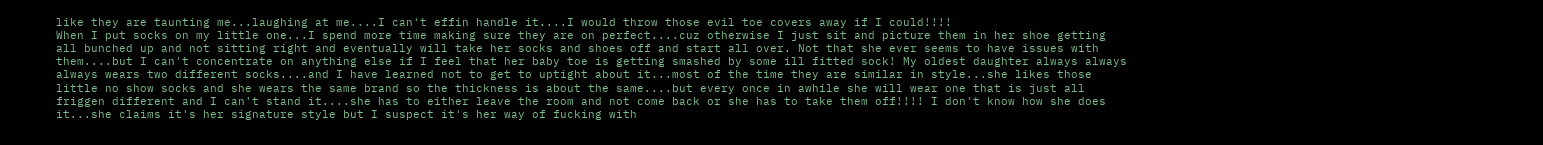like they are taunting me...laughing at me....I can't effin handle it....I would throw those evil toe covers away if I could!!!!
When I put socks on my little one...I spend more time making sure they are on perfect....cuz otherwise I just sit and picture them in her shoe getting all bunched up and not sitting right and eventually will take her socks and shoes off and start all over. Not that she ever seems to have issues with them....but I can't concentrate on anything else if I feel that her baby toe is getting smashed by some ill fitted sock! My oldest daughter always always always wears two different socks....and I have learned not to get to uptight about it...most of the time they are similar in style...she likes those little no show socks and she wears the same brand so the thickness is about the same....but every once in awhile she will wear one that is just all friggen different and I can't stand it....she has to either leave the room and not come back or she has to take them off!!!! I don't know how she does it...she claims it's her signature style but I suspect it's her way of fucking with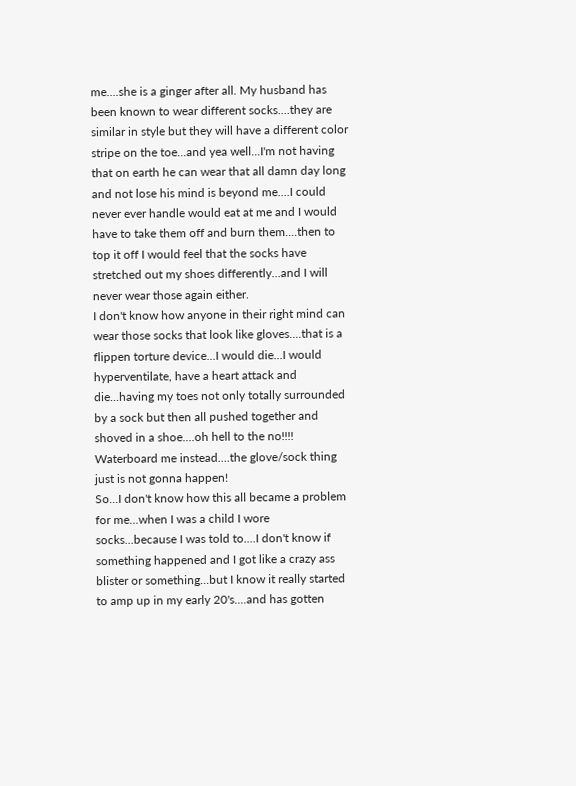me....she is a ginger after all. My husband has been known to wear different socks....they are similar in style but they will have a different color stripe on the toe...and yea well...I'm not having that on earth he can wear that all damn day long and not lose his mind is beyond me....I could never ever handle would eat at me and I would have to take them off and burn them....then to top it off I would feel that the socks have stretched out my shoes differently...and I will never wear those again either.
I don't know how anyone in their right mind can wear those socks that look like gloves....that is a flippen torture device...I would die...I would hyperventilate, have a heart attack and die...having my toes not only totally surrounded by a sock but then all pushed together and shoved in a shoe....oh hell to the no!!!! Waterboard me instead....the glove/sock thing just is not gonna happen!
So...I don't know how this all became a problem for me...when I was a child I wore socks...because I was told to....I don't know if something happened and I got like a crazy ass blister or something...but I know it really started to amp up in my early 20's....and has gotten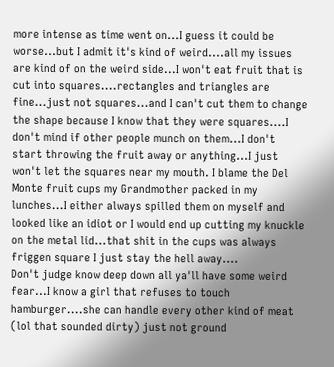more intense as time went on...I guess it could be worse...but I admit it's kind of weird....all my issues are kind of on the weird side...I won't eat fruit that is cut into squares....rectangles and triangles are fine...just not squares...and I can't cut them to change the shape because I know that they were squares....I don't mind if other people munch on them...I don't start throwing the fruit away or anything...I just won't let the squares near my mouth. I blame the Del Monte fruit cups my Grandmother packed in my lunches...I either always spilled them on myself and looked like an idiot or I would end up cutting my knuckle on the metal lid...that shit in the cups was always friggen square I just stay the hell away....
Don't judge know deep down all ya'll have some weird fear...I know a girl that refuses to touch hamburger....she can handle every other kind of meat (lol that sounded dirty) just not ground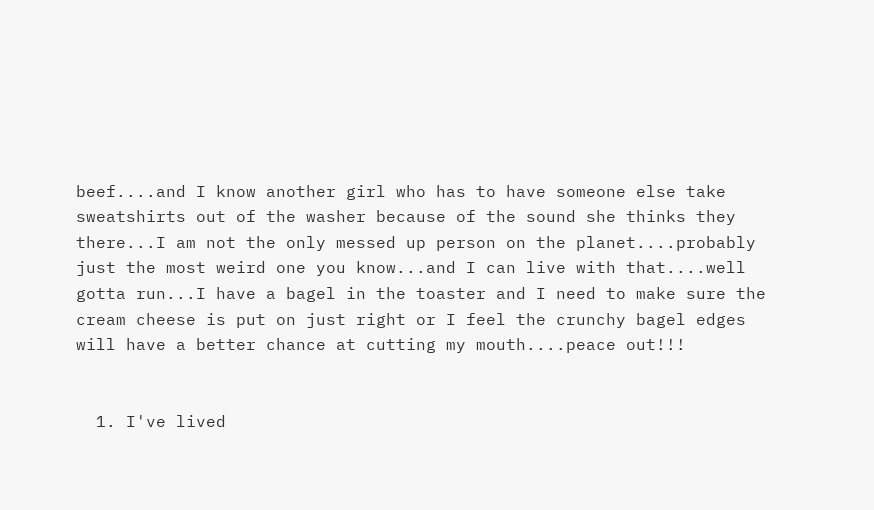beef....and I know another girl who has to have someone else take sweatshirts out of the washer because of the sound she thinks they there...I am not the only messed up person on the planet....probably just the most weird one you know...and I can live with that....well gotta run...I have a bagel in the toaster and I need to make sure the cream cheese is put on just right or I feel the crunchy bagel edges will have a better chance at cutting my mouth....peace out!!!


  1. I've lived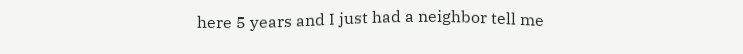here 5 years and I just had a neighbor tell me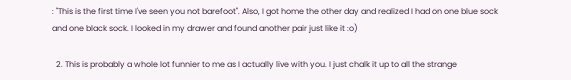: "This is the first time I've seen you not barefoot". Also, I got home the other day and realized I had on one blue sock and one black sock. I looked in my drawer and found another pair just like it :o)

  2. This is probably a whole lot funnier to me as I actually live with you. I just chalk it up to all the strange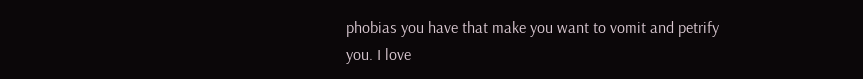phobias you have that make you want to vomit and petrify you. I love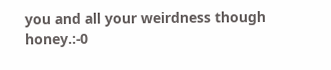you and all your weirdness though honey.:-0